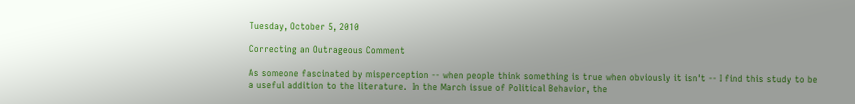Tuesday, October 5, 2010

Correcting an Outrageous Comment

As someone fascinated by misperception -- when people think something is true when obviously it isn't -- I find this study to be a useful addition to the literature.  In the March issue of Political Behavior, the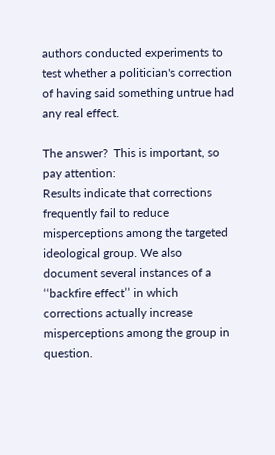authors conducted experiments to test whether a politician's correction of having said something untrue had any real effect.

The answer?  This is important, so pay attention:
Results indicate that corrections frequently fail to reduce misperceptions among the targeted ideological group. We also document several instances of a ‘‘backfire effect’’ in which corrections actually increase misperceptions among the group in question.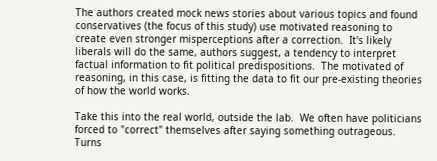The authors created mock news stories about various topics and found conservatives (the focus of this study) use motivated reasoning to create even stronger misperceptions after a correction.  It's likely liberals will do the same, authors suggest, a tendency to interpret factual information to fit political predispositions.  The motivated of reasoning, in this case, is fitting the data to fit our pre-existing theories of how the world works.

Take this into the real world, outside the lab.  We often have politicians forced to "correct" themselves after saying something outrageous.  Turns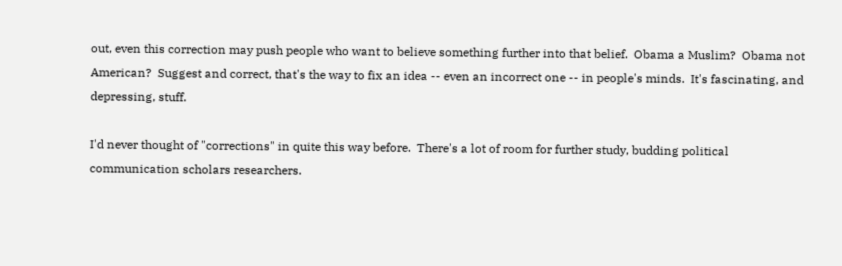out, even this correction may push people who want to believe something further into that belief.  Obama a Muslim?  Obama not American?  Suggest and correct, that's the way to fix an idea -- even an incorrect one -- in people's minds.  It's fascinating, and depressing, stuff.

I'd never thought of "corrections" in quite this way before.  There's a lot of room for further study, budding political communication scholars researchers.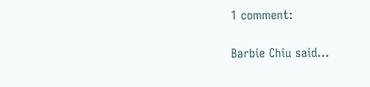1 comment:

Barbie Chiu said...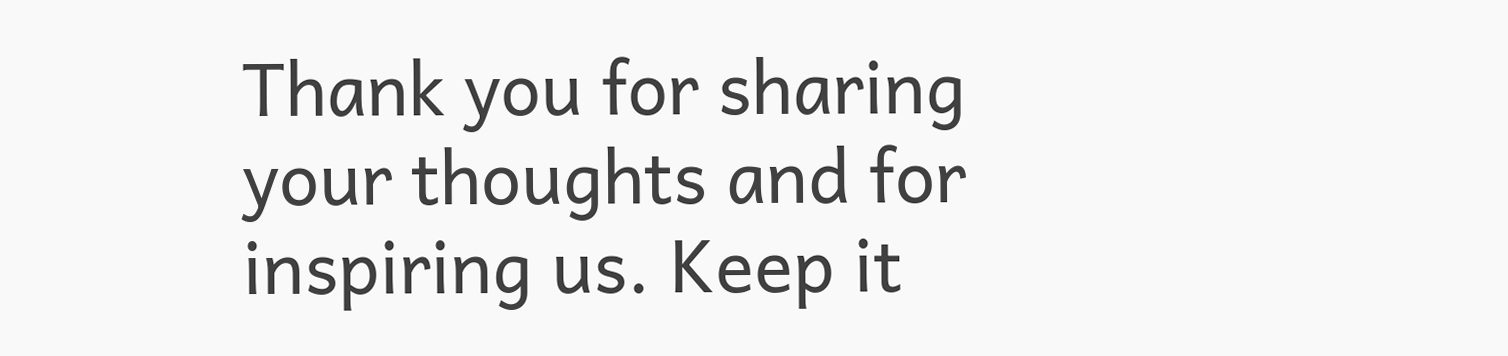Thank you for sharing your thoughts and for inspiring us. Keep it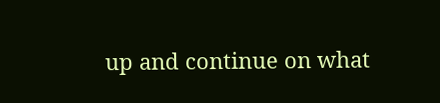up and continue on what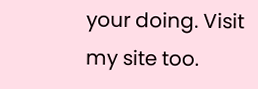your doing. Visit my site too.